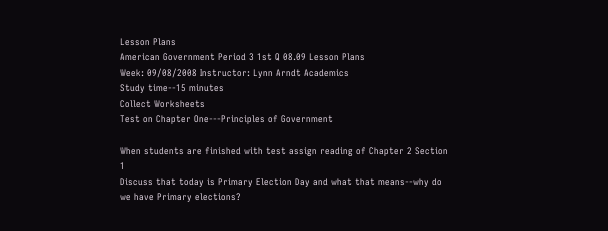Lesson Plans
American Government Period 3 1st Q 08.09 Lesson Plans
Week: 09/08/2008 Instructor: Lynn Arndt Academics
Study time--15 minutes
Collect Worksheets
Test on Chapter One---Principles of Government

When students are finished with test assign reading of Chapter 2 Section 1
Discuss that today is Primary Election Day and what that means--why do we have Primary elections?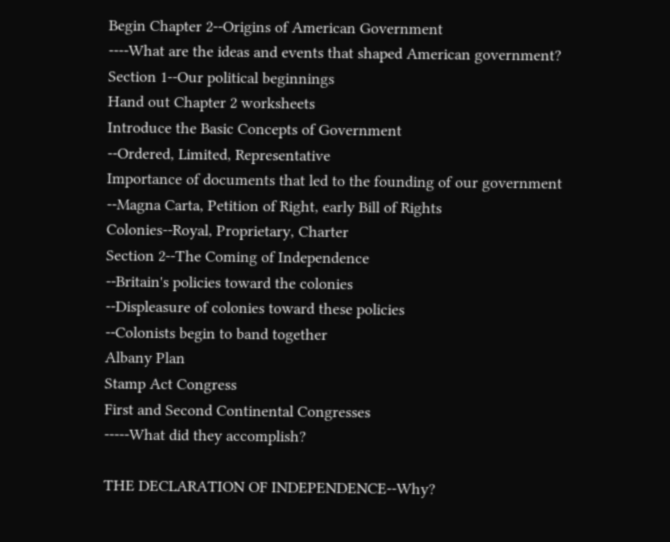Begin Chapter 2--Origins of American Government
----What are the ideas and events that shaped American government?
Section 1--Our political beginnings
Hand out Chapter 2 worksheets
Introduce the Basic Concepts of Government
--Ordered, Limited, Representative
Importance of documents that led to the founding of our government
--Magna Carta, Petition of Right, early Bill of Rights
Colonies--Royal, Proprietary, Charter
Section 2--The Coming of Independence
--Britain's policies toward the colonies
--Displeasure of colonies toward these policies
--Colonists begin to band together
Albany Plan
Stamp Act Congress
First and Second Continental Congresses
-----What did they accomplish?

THE DECLARATION OF INDEPENDENCE--Why?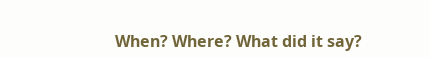When? Where? What did it say?